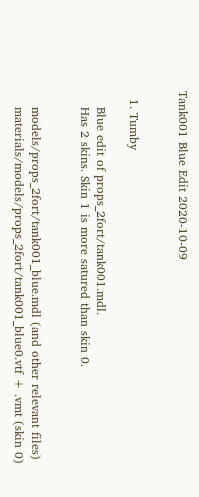Tank001 Blue Edit 2020-10-09


  1. Tumby

    Blue edit of props_2fort/tank001.mdl.
    Has 2 skins. Skin 1 is more satured than skin 0.


    models/props_2fort/tank001_blue.mdl (and other relevant files)
    materials/models/props_2fort/tank001_blue0.vtf + .vmt (skin 0)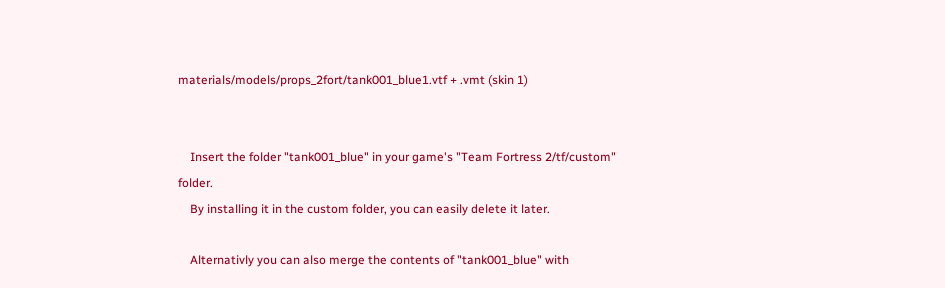materials/models/props_2fort/tank001_blue1.vtf + .vmt (skin 1)


    Insert the folder "tank001_blue" in your game's "Team Fortress 2/tf/custom" folder.
    By installing it in the custom folder, you can easily delete it later.

    Alternativly you can also merge the contents of "tank001_blue" with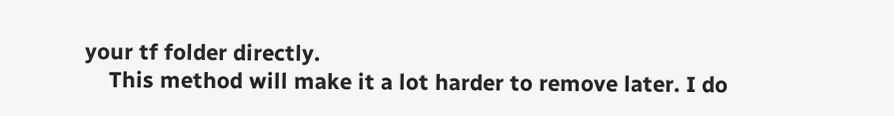your tf folder directly.
    This method will make it a lot harder to remove later. I do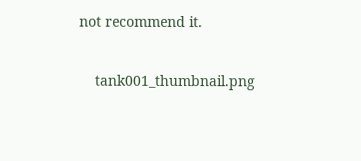not recommend it.

    tank001_thumbnail.png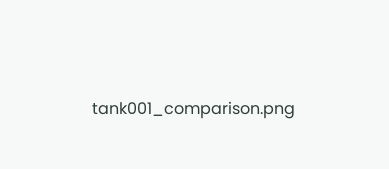tank001_comparison.png